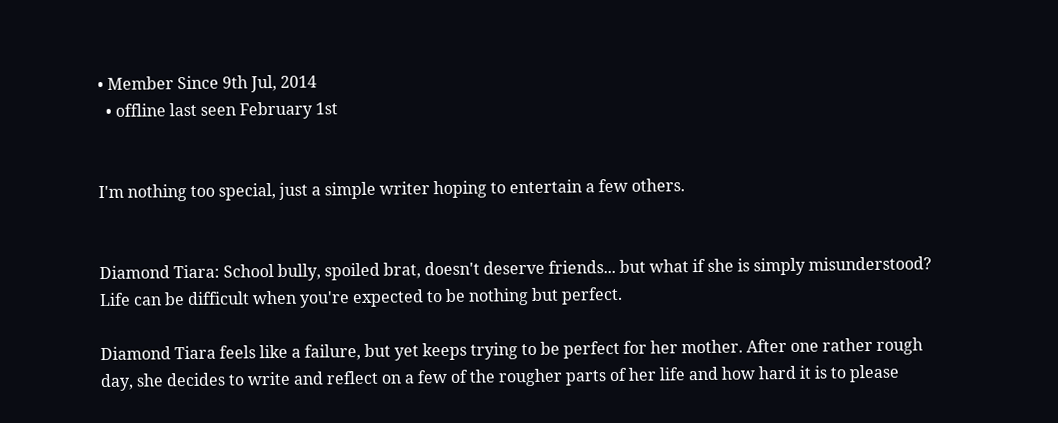• Member Since 9th Jul, 2014
  • offline last seen February 1st


I'm nothing too special, just a simple writer hoping to entertain a few others.


Diamond Tiara: School bully, spoiled brat, doesn't deserve friends... but what if she is simply misunderstood? Life can be difficult when you're expected to be nothing but perfect.

Diamond Tiara feels like a failure, but yet keeps trying to be perfect for her mother. After one rather rough day, she decides to write and reflect on a few of the rougher parts of her life and how hard it is to please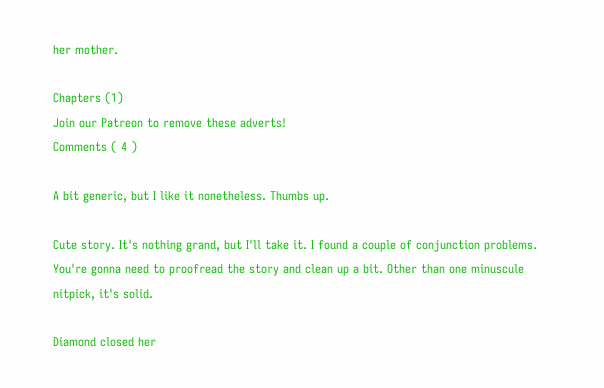her mother.

Chapters (1)
Join our Patreon to remove these adverts!
Comments ( 4 )

A bit generic, but I like it nonetheless. Thumbs up.

Cute story. It's nothing grand, but I'll take it. I found a couple of conjunction problems. You're gonna need to proofread the story and clean up a bit. Other than one minuscule nitpick, it's solid.

Diamond closed her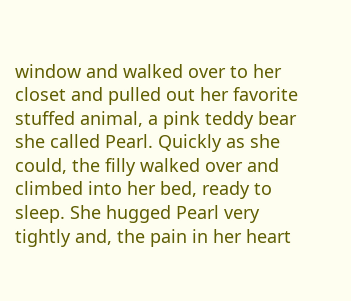window and walked over to her closet and pulled out her favorite stuffed animal, a pink teddy bear she called Pearl. Quickly as she could, the filly walked over and climbed into her bed, ready to sleep. She hugged Pearl very tightly and, the pain in her heart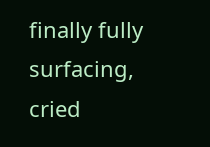finally fully surfacing, cried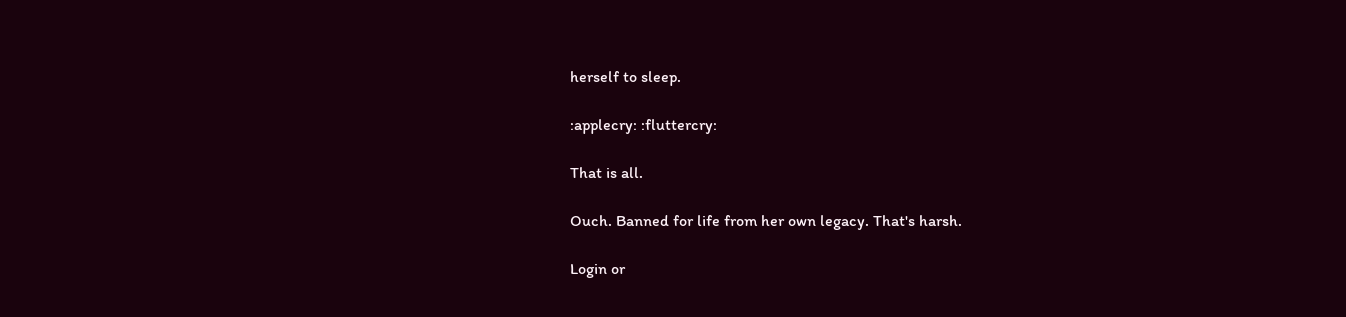herself to sleep.

:applecry: :fluttercry:

That is all.

Ouch. Banned for life from her own legacy. That's harsh.

Login or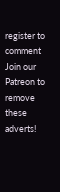register to comment
Join our Patreon to remove these adverts!